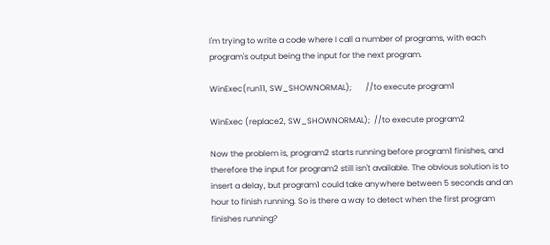I'm trying to write a code where I call a number of programs, with each program's output being the input for the next program.

WinExec(run11, SW_SHOWNORMAL);       //to execute program1

WinExec (replace2, SW_SHOWNORMAL);  //to execute program2

Now the problem is, program2 starts running before program1 finishes, and therefore the input for program2 still isn't available. The obvious solution is to insert a delay, but program1 could take anywhere between 5 seconds and an hour to finish running. So is there a way to detect when the first program finishes running?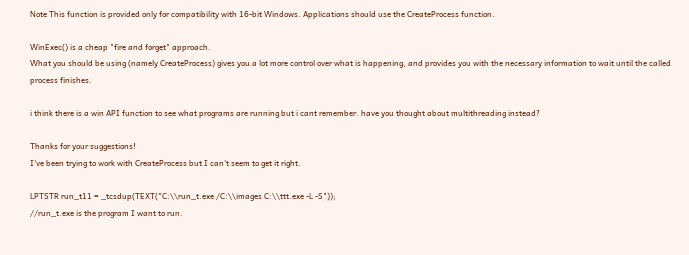Note This function is provided only for compatibility with 16-bit Windows. Applications should use the CreateProcess function.

WinExec() is a cheap "fire and forget" approach.
What you should be using (namely CreateProcess) gives you a lot more control over what is happening, and provides you with the necessary information to wait until the called process finishes.

i think there is a win API function to see what programs are running but i cant remember. have you thought about multithreading instead?

Thanks for your suggestions!
I've been trying to work with CreateProcess but I can't seem to get it right.

LPTSTR run_t11 = _tcsdup(TEXT("C:\\run_t.exe /C:\\images C:\\ttt.exe -L -S"));
//run_t.exe is the program I want to run.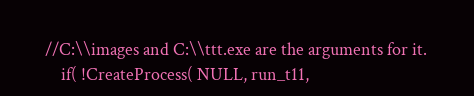//C:\\images and C:\\ttt.exe are the arguments for it.
    if( !CreateProcess( NULL, run_t11,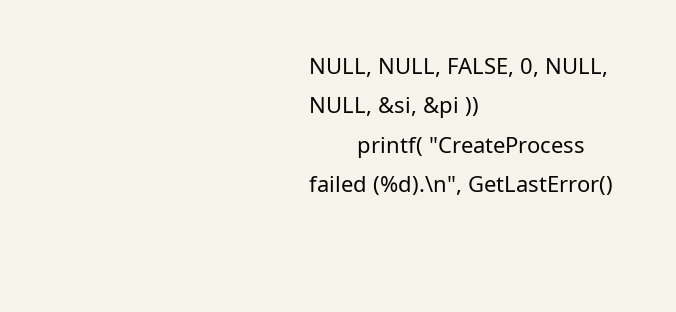NULL, NULL, FALSE, 0, NULL, NULL, &si, &pi ))
        printf( "CreateProcess failed (%d).\n", GetLastError()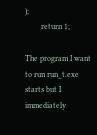);
        return 1;

The program I want to run run_t.exe starts but I immediately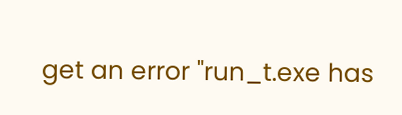get an error "run_t.exe has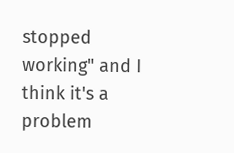stopped working" and I think it's a problem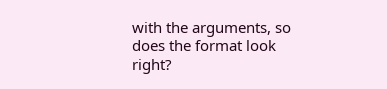with the arguments, so does the format look right?